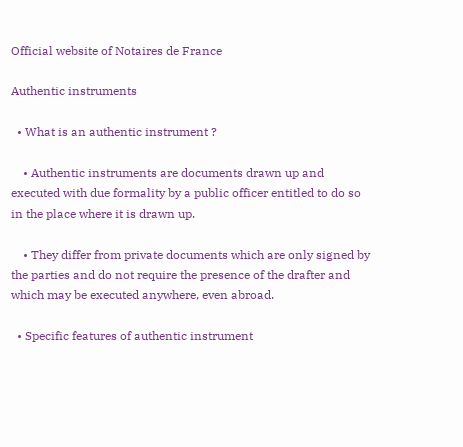Official website of Notaires de France

Authentic instruments

  • What is an authentic instrument ?

    • Authentic instruments are documents drawn up and executed with due formality by a public officer entitled to do so in the place where it is drawn up.

    • They differ from private documents which are only signed by the parties and do not require the presence of the drafter and which may be executed anywhere, even abroad.

  • Specific features of authentic instrument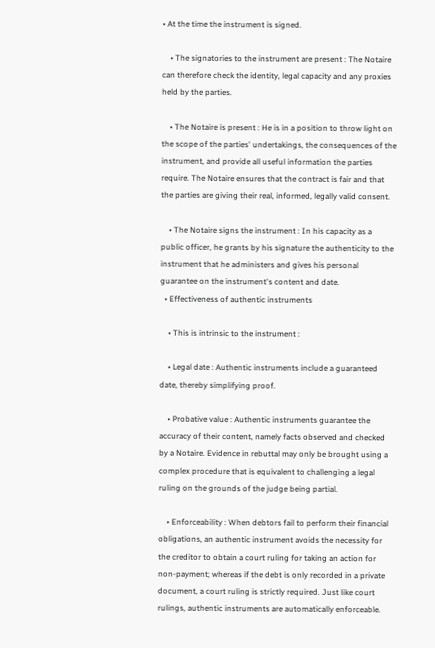• At the time the instrument is signed.

    • The signatories to the instrument are present : The Notaire can therefore check the identity, legal capacity and any proxies held by the parties.

    • The Notaire is present : He is in a position to throw light on the scope of the parties' undertakings, the consequences of the instrument, and provide all useful information the parties require. The Notaire ensures that the contract is fair and that the parties are giving their real, informed, legally valid consent.

    • The Notaire signs the instrument : In his capacity as a public officer, he grants by his signature the authenticity to the instrument that he administers and gives his personal guarantee on the instrument's content and date.
  • Effectiveness of authentic instruments

    • This is intrinsic to the instrument :

    • Legal date : Authentic instruments include a guaranteed date, thereby simplifying proof.

    • Probative value : Authentic instruments guarantee the accuracy of their content, namely facts observed and checked by a Notaire. Evidence in rebuttal may only be brought using a complex procedure that is equivalent to challenging a legal ruling on the grounds of the judge being partial.

    • Enforceability : When debtors fail to perform their financial obligations, an authentic instrument avoids the necessity for the creditor to obtain a court ruling for taking an action for non-payment; whereas if the debt is only recorded in a private document, a court ruling is strictly required. Just like court rulings, authentic instruments are automatically enforceable.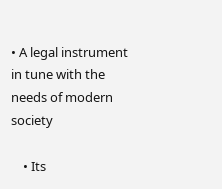• A legal instrument in tune with the needs of modern society

    • Its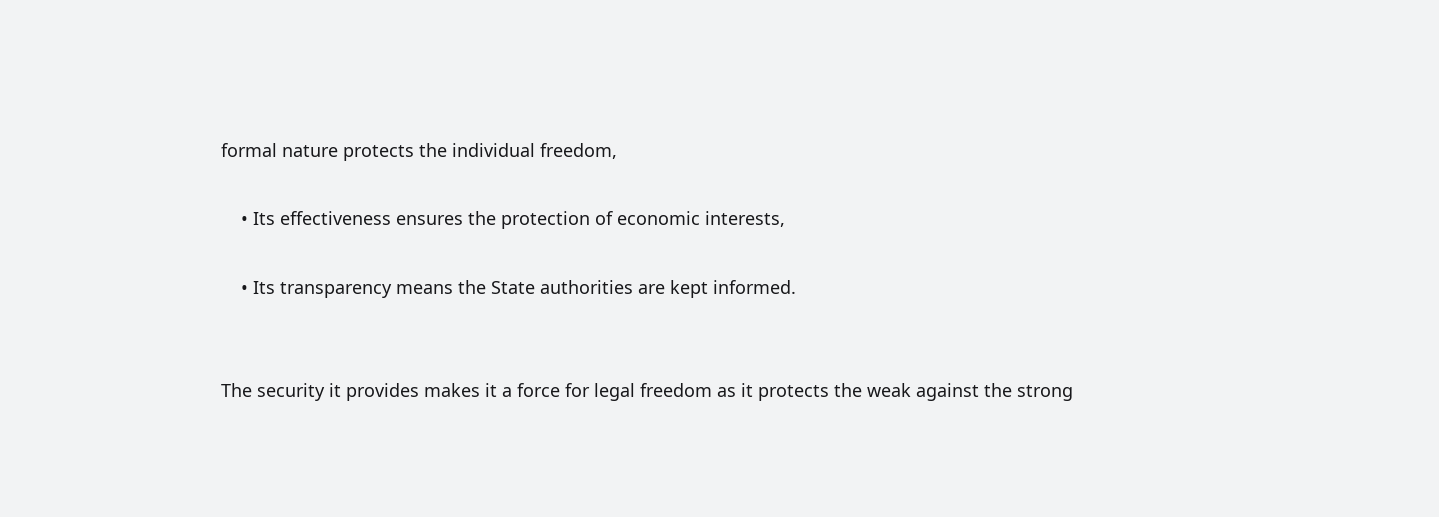formal nature protects the individual freedom,

    • Its effectiveness ensures the protection of economic interests,

    • Its transparency means the State authorities are kept informed.


The security it provides makes it a force for legal freedom as it protects the weak against the strong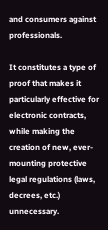and consumers against professionals.

It constitutes a type of proof that makes it particularly effective for electronic contracts, while making the creation of new, ever-mounting protective legal regulations (laws, decrees, etc.) unnecessary.